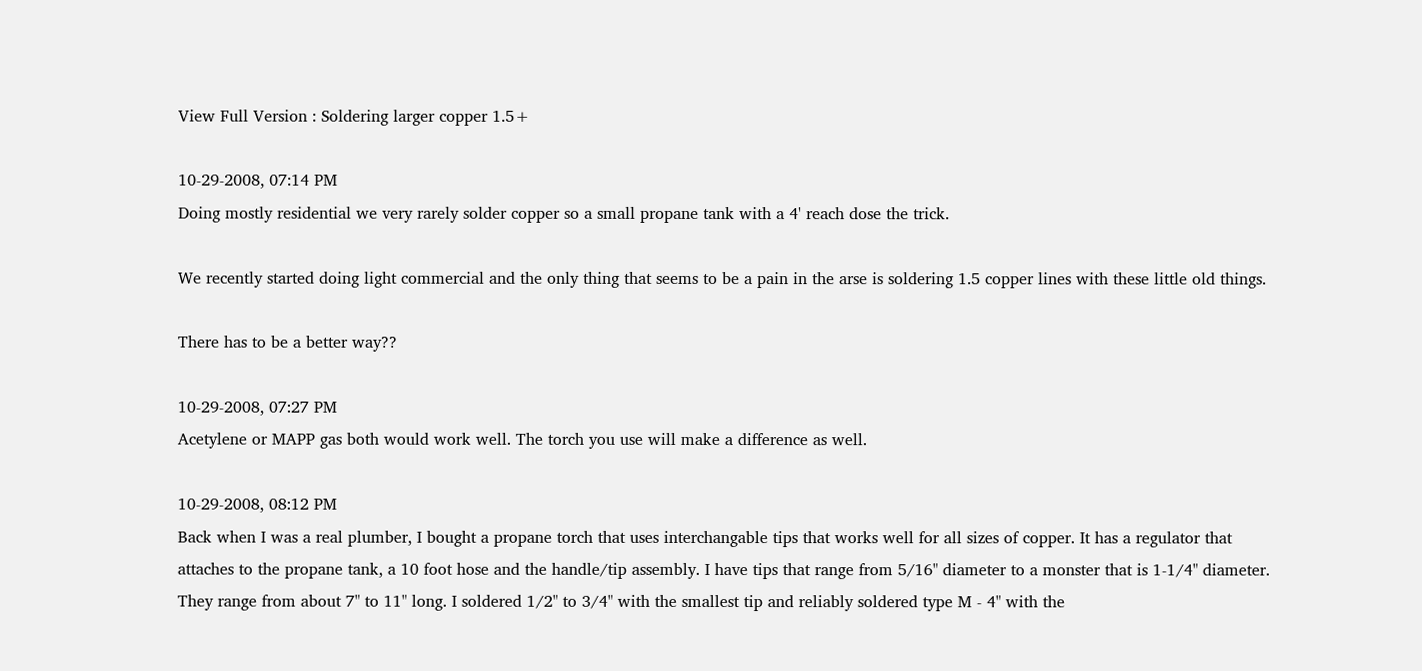View Full Version : Soldering larger copper 1.5+

10-29-2008, 07:14 PM
Doing mostly residential we very rarely solder copper so a small propane tank with a 4' reach dose the trick.

We recently started doing light commercial and the only thing that seems to be a pain in the arse is soldering 1.5 copper lines with these little old things.

There has to be a better way??

10-29-2008, 07:27 PM
Acetylene or MAPP gas both would work well. The torch you use will make a difference as well.

10-29-2008, 08:12 PM
Back when I was a real plumber, I bought a propane torch that uses interchangable tips that works well for all sizes of copper. It has a regulator that attaches to the propane tank, a 10 foot hose and the handle/tip assembly. I have tips that range from 5/16" diameter to a monster that is 1-1/4" diameter. They range from about 7" to 11" long. I soldered 1/2" to 3/4" with the smallest tip and reliably soldered type M - 4" with the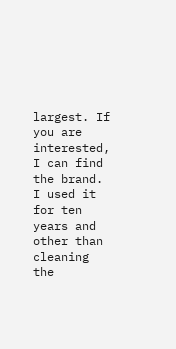largest. If you are interested, I can find the brand. I used it for ten years and other than cleaning the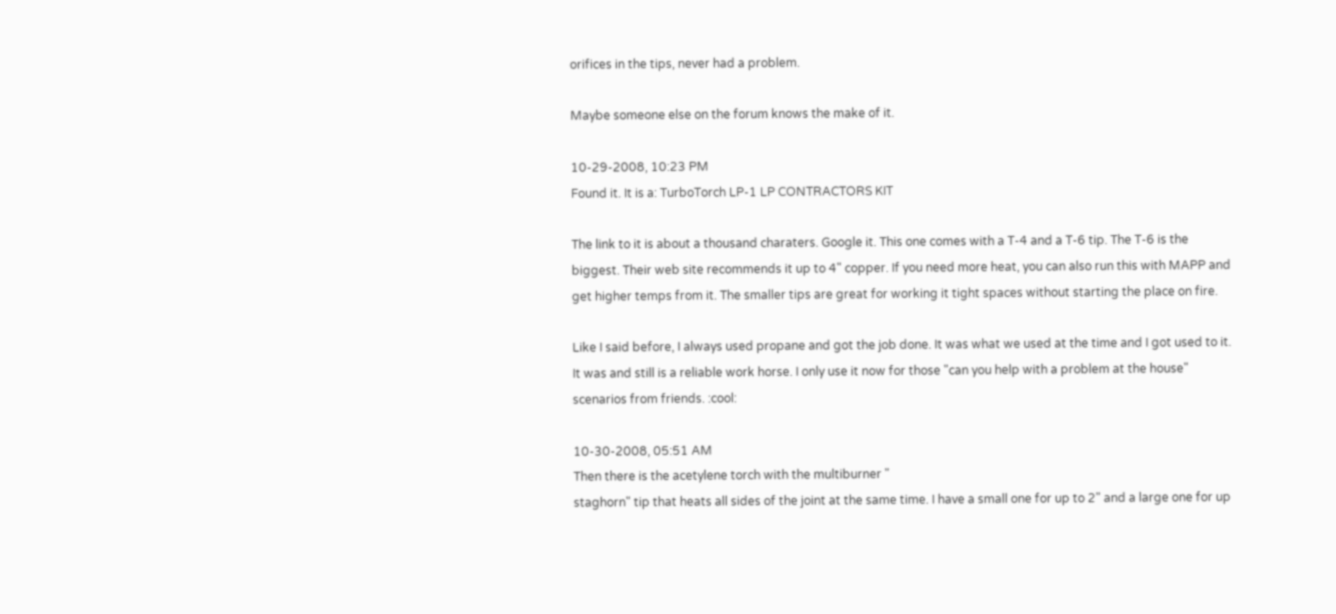orifices in the tips, never had a problem.

Maybe someone else on the forum knows the make of it.

10-29-2008, 10:23 PM
Found it. It is a: TurboTorch LP-1 LP CONTRACTORS KIT

The link to it is about a thousand charaters. Google it. This one comes with a T-4 and a T-6 tip. The T-6 is the biggest. Their web site recommends it up to 4" copper. If you need more heat, you can also run this with MAPP and get higher temps from it. The smaller tips are great for working it tight spaces without starting the place on fire.

Like I said before, I always used propane and got the job done. It was what we used at the time and I got used to it. It was and still is a reliable work horse. I only use it now for those "can you help with a problem at the house" scenarios from friends. :cool:

10-30-2008, 05:51 AM
Then there is the acetylene torch with the multiburner "
staghorn" tip that heats all sides of the joint at the same time. I have a small one for up to 2" and a large one for up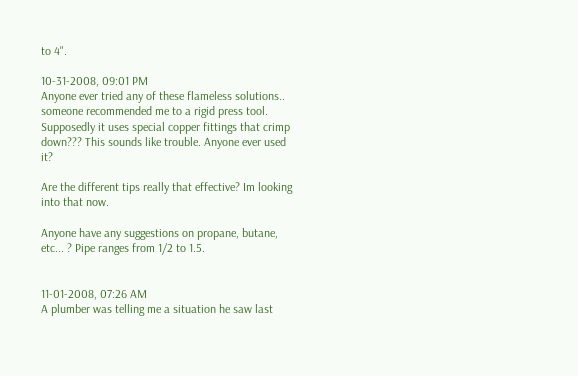to 4".

10-31-2008, 09:01 PM
Anyone ever tried any of these flameless solutions.. someone recommended me to a rigid press tool. Supposedly it uses special copper fittings that crimp down??? This sounds like trouble. Anyone ever used it?

Are the different tips really that effective? Im looking into that now.

Anyone have any suggestions on propane, butane, etc... ? Pipe ranges from 1/2 to 1.5.


11-01-2008, 07:26 AM
A plumber was telling me a situation he saw last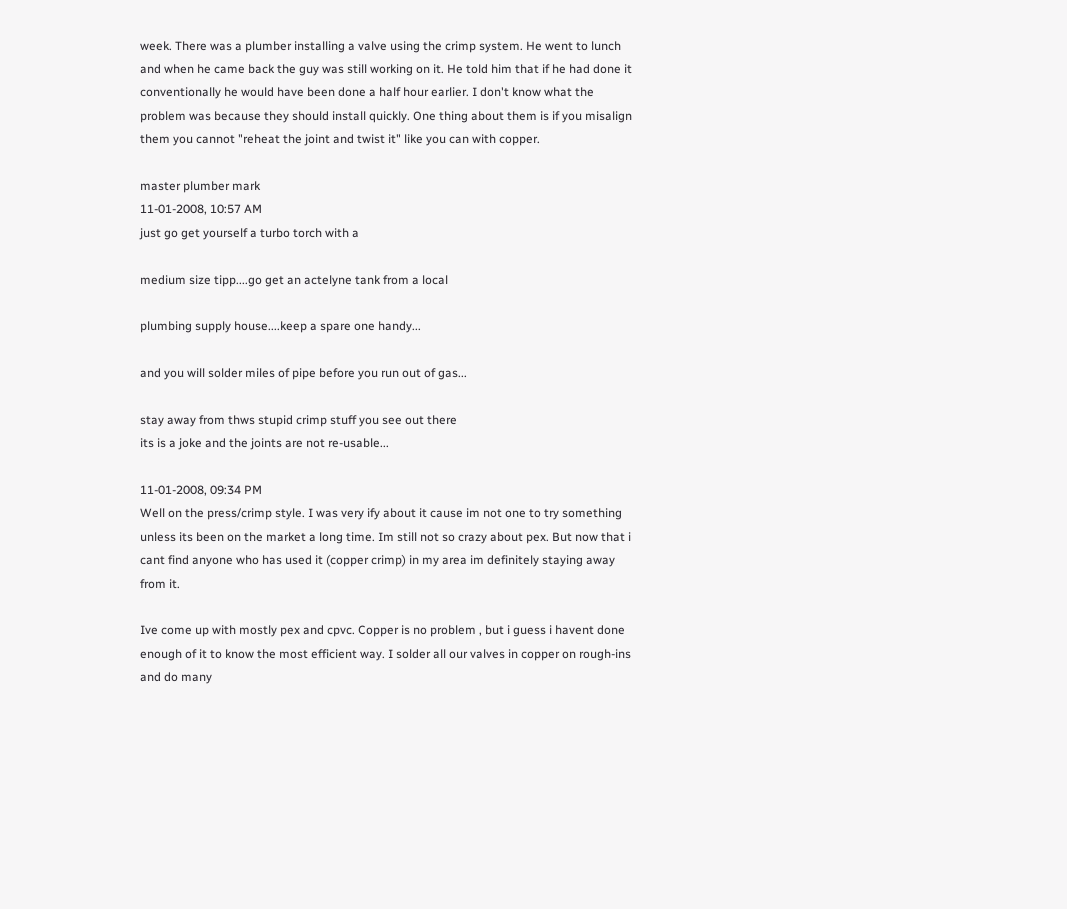week. There was a plumber installing a valve using the crimp system. He went to lunch and when he came back the guy was still working on it. He told him that if he had done it conventionally he would have been done a half hour earlier. I don't know what the problem was because they should install quickly. One thing about them is if you misalign them you cannot "reheat the joint and twist it" like you can with copper.

master plumber mark
11-01-2008, 10:57 AM
just go get yourself a turbo torch with a

medium size tipp....go get an actelyne tank from a local

plumbing supply house....keep a spare one handy...

and you will solder miles of pipe before you run out of gas...

stay away from thws stupid crimp stuff you see out there
its is a joke and the joints are not re-usable...

11-01-2008, 09:34 PM
Well on the press/crimp style. I was very ify about it cause im not one to try something unless its been on the market a long time. Im still not so crazy about pex. But now that i cant find anyone who has used it (copper crimp) in my area im definitely staying away from it.

Ive come up with mostly pex and cpvc. Copper is no problem , but i guess i havent done enough of it to know the most efficient way. I solder all our valves in copper on rough-ins and do many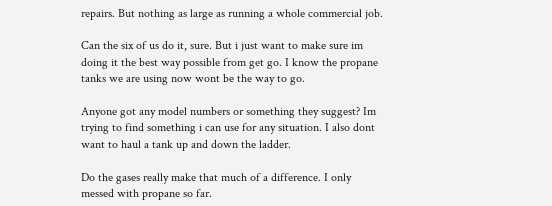repairs. But nothing as large as running a whole commercial job.

Can the six of us do it, sure. But i just want to make sure im doing it the best way possible from get go. I know the propane tanks we are using now wont be the way to go.

Anyone got any model numbers or something they suggest? Im trying to find something i can use for any situation. I also dont want to haul a tank up and down the ladder.

Do the gases really make that much of a difference. I only messed with propane so far.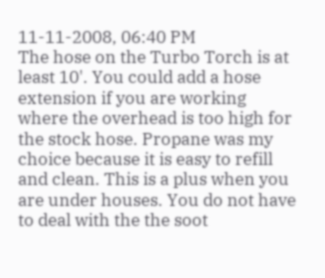11-11-2008, 06:40 PM
The hose on the Turbo Torch is at least 10'. You could add a hose extension if you are working where the overhead is too high for the stock hose. Propane was my choice because it is easy to refill and clean. This is a plus when you are under houses. You do not have to deal with the the soot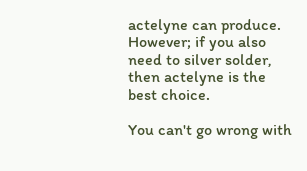actelyne can produce. However; if you also need to silver solder, then actelyne is the best choice.

You can't go wrong with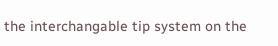the interchangable tip system on the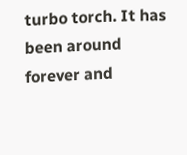turbo torch. It has been around forever and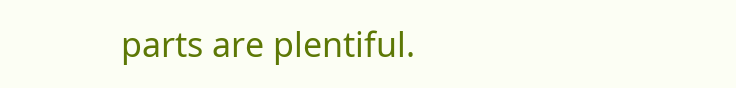parts are plentiful.